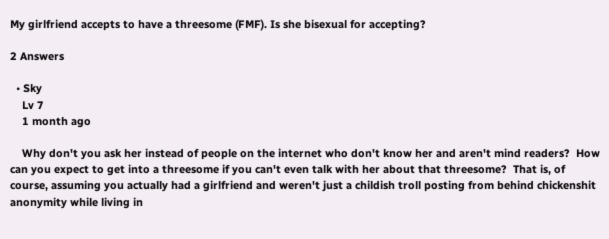My girlfriend accepts to have a threesome (FMF). Is she bisexual for accepting?

2 Answers

  • Sky
    Lv 7
    1 month ago

    Why don't you ask her instead of people on the internet who don't know her and aren't mind readers?  How can you expect to get into a threesome if you can't even talk with her about that threesome?  That is, of course, assuming you actually had a girlfriend and weren't just a childish troll posting from behind chickenshit anonymity while living in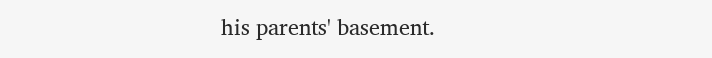his parents' basement.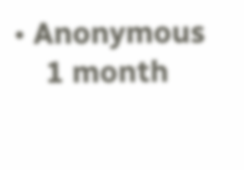• Anonymous
    1 month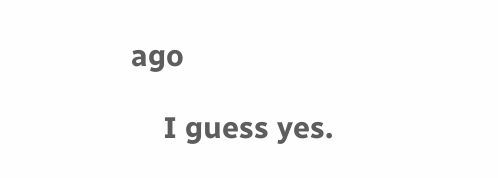ago

    I guess yes.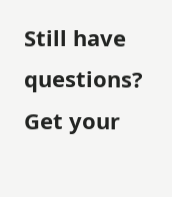Still have questions? Get your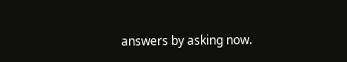answers by asking now.